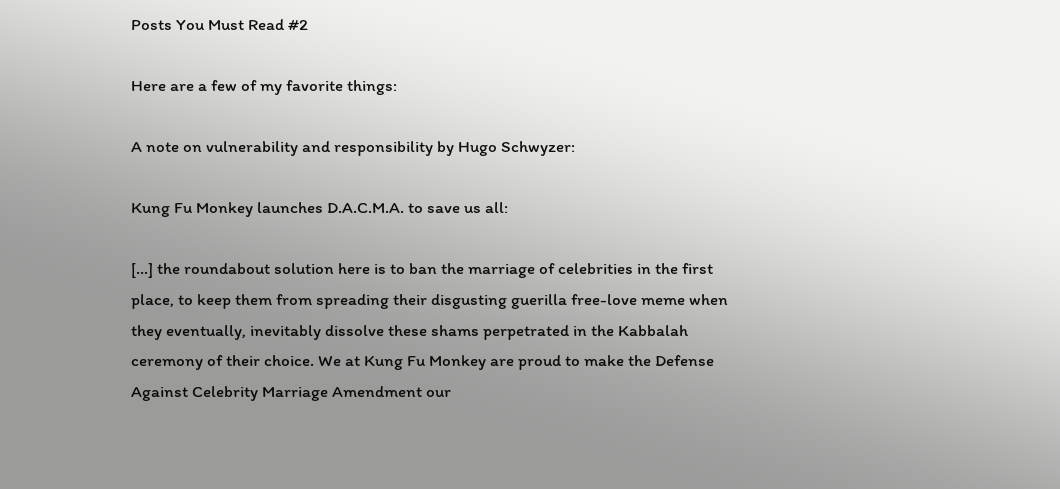Posts You Must Read #2

Here are a few of my favorite things:

A note on vulnerability and responsibility by Hugo Schwyzer:

Kung Fu Monkey launches D.A.C.M.A. to save us all:

[…] the roundabout solution here is to ban the marriage of celebrities in the first place, to keep them from spreading their disgusting guerilla free-love meme when they eventually, inevitably dissolve these shams perpetrated in the Kabbalah ceremony of their choice. We at Kung Fu Monkey are proud to make the Defense Against Celebrity Marriage Amendment our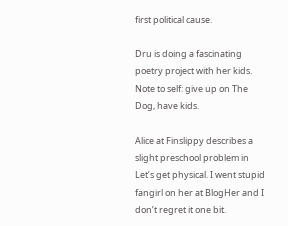first political cause.

Dru is doing a fascinating poetry project with her kids. Note to self: give up on The Dog, have kids.

Alice at Finslippy describes a slight preschool problem in Let’s get physical. I went stupid fangirl on her at BlogHer and I don’t regret it one bit.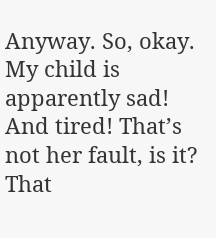Anyway. So, okay. My child is apparently sad! And tired! That’s not her fault, is it? That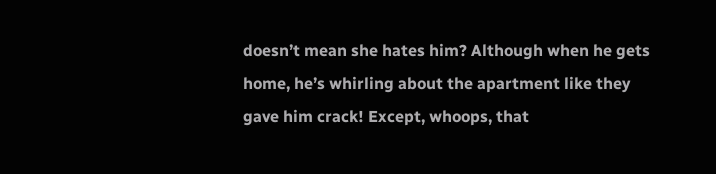doesn’t mean she hates him? Although when he gets home, he’s whirling about the apartment like they gave him crack! Except, whoops, that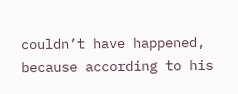couldn’t have happened, because according to his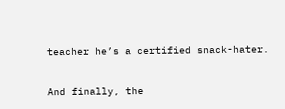teacher he’s a certified snack-hater.

And finally, the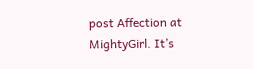post Affection at MightyGirl. It’s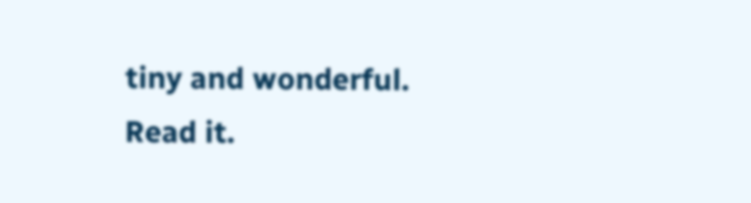tiny and wonderful. Read it.